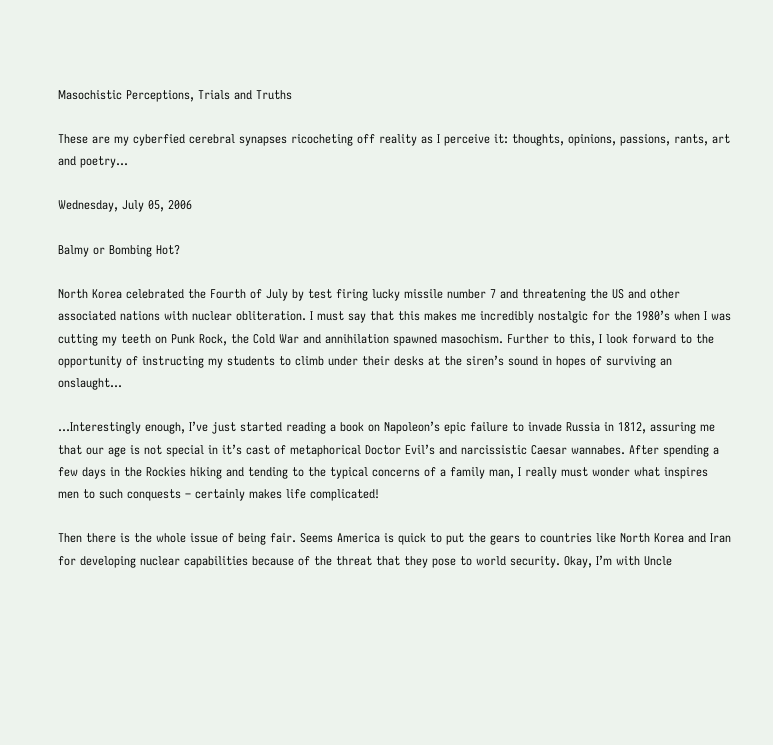Masochistic Perceptions, Trials and Truths

These are my cyberfied cerebral synapses ricocheting off reality as I perceive it: thoughts, opinions, passions, rants, art and poetry...

Wednesday, July 05, 2006

Balmy or Bombing Hot?

North Korea celebrated the Fourth of July by test firing lucky missile number 7 and threatening the US and other associated nations with nuclear obliteration. I must say that this makes me incredibly nostalgic for the 1980’s when I was cutting my teeth on Punk Rock, the Cold War and annihilation spawned masochism. Further to this, I look forward to the opportunity of instructing my students to climb under their desks at the siren’s sound in hopes of surviving an onslaught…

…Interestingly enough, I’ve just started reading a book on Napoleon’s epic failure to invade Russia in 1812, assuring me that our age is not special in it’s cast of metaphorical Doctor Evil’s and narcissistic Caesar wannabes. After spending a few days in the Rockies hiking and tending to the typical concerns of a family man, I really must wonder what inspires men to such conquests – certainly makes life complicated!

Then there is the whole issue of being fair. Seems America is quick to put the gears to countries like North Korea and Iran for developing nuclear capabilities because of the threat that they pose to world security. Okay, I’m with Uncle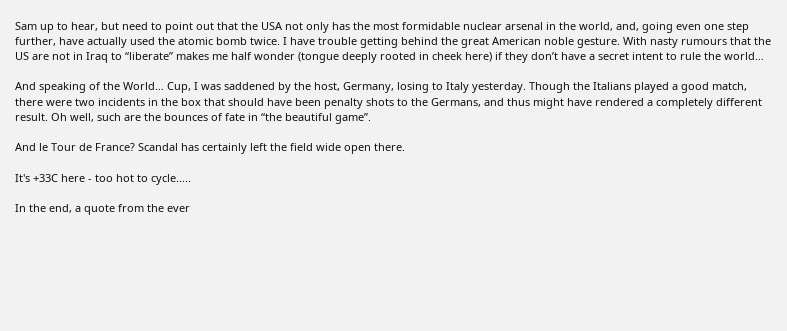Sam up to hear, but need to point out that the USA not only has the most formidable nuclear arsenal in the world, and, going even one step further, have actually used the atomic bomb twice. I have trouble getting behind the great American noble gesture. With nasty rumours that the US are not in Iraq to “liberate” makes me half wonder (tongue deeply rooted in cheek here) if they don’t have a secret intent to rule the world…

And speaking of the World… Cup, I was saddened by the host, Germany, losing to Italy yesterday. Though the Italians played a good match, there were two incidents in the box that should have been penalty shots to the Germans, and thus might have rendered a completely different result. Oh well, such are the bounces of fate in “the beautiful game”.

And le Tour de France? Scandal has certainly left the field wide open there.

It's +33C here - too hot to cycle.....

In the end, a quote from the ever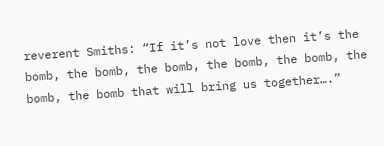reverent Smiths: “If it’s not love then it’s the bomb, the bomb, the bomb, the bomb, the bomb, the bomb, the bomb that will bring us together….”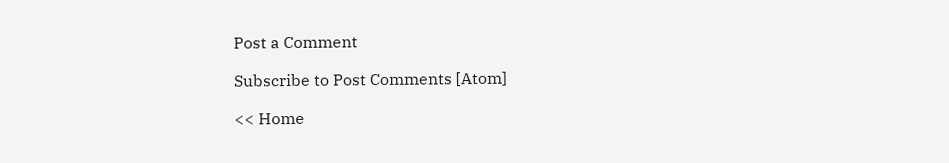Post a Comment

Subscribe to Post Comments [Atom]

<< Home